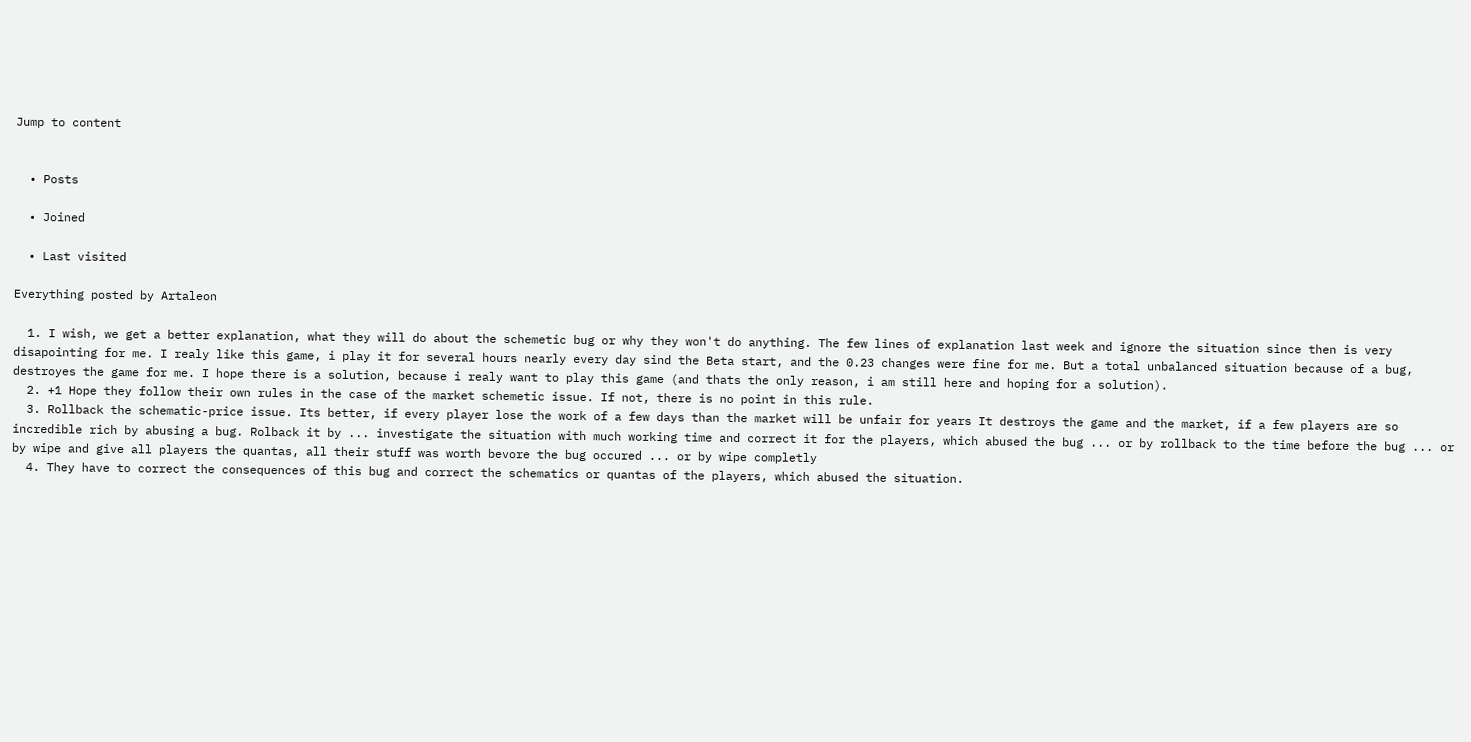Jump to content


  • Posts

  • Joined

  • Last visited

Everything posted by Artaleon

  1. I wish, we get a better explanation, what they will do about the schemetic bug or why they won't do anything. The few lines of explanation last week and ignore the situation since then is very disapointing for me. I realy like this game, i play it for several hours nearly every day sind the Beta start, and the 0.23 changes were fine for me. But a total unbalanced situation because of a bug, destroyes the game for me. I hope there is a solution, because i realy want to play this game (and thats the only reason, i am still here and hoping for a solution).
  2. +1 Hope they follow their own rules in the case of the market schemetic issue. If not, there is no point in this rule.
  3. Rollback the schematic-price issue. Its better, if every player lose the work of a few days than the market will be unfair for years It destroys the game and the market, if a few players are so incredible rich by abusing a bug. Rolback it by ... investigate the situation with much working time and correct it for the players, which abused the bug ... or by rollback to the time before the bug ... or by wipe and give all players the quantas, all their stuff was worth bevore the bug occured ... or by wipe completly
  4. They have to correct the consequences of this bug and correct the schematics or quantas of the players, which abused the situation.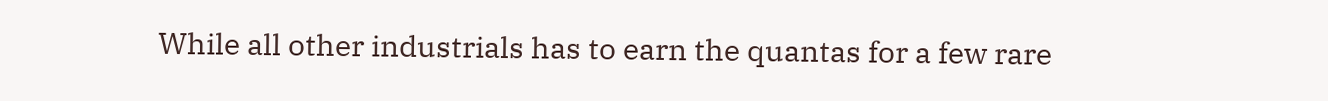While all other industrials has to earn the quantas for a few rare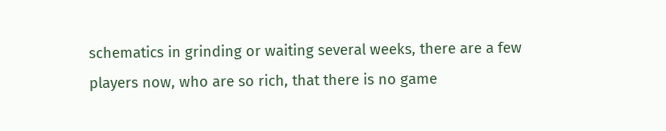schematics in grinding or waiting several weeks, there are a few players now, who are so rich, that there is no game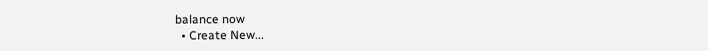balance now
  • Create New...